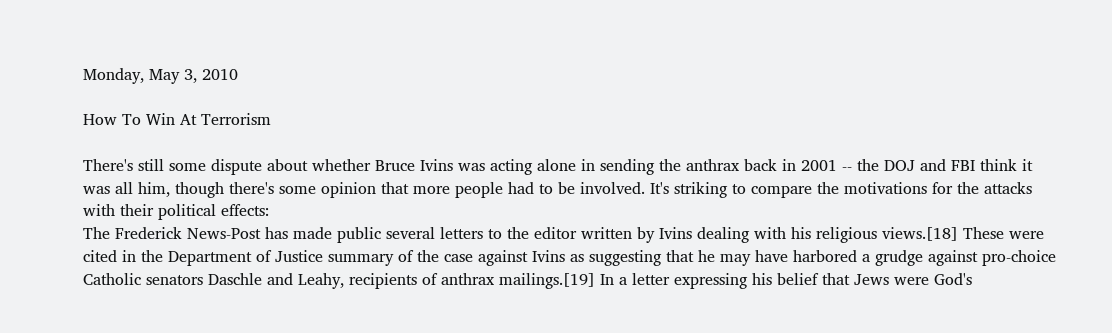Monday, May 3, 2010

How To Win At Terrorism

There's still some dispute about whether Bruce Ivins was acting alone in sending the anthrax back in 2001 -- the DOJ and FBI think it was all him, though there's some opinion that more people had to be involved. It's striking to compare the motivations for the attacks with their political effects:
The Frederick News-Post has made public several letters to the editor written by Ivins dealing with his religious views.[18] These were cited in the Department of Justice summary of the case against Ivins as suggesting that he may have harbored a grudge against pro-choice Catholic senators Daschle and Leahy, recipients of anthrax mailings.[19] In a letter expressing his belief that Jews were God's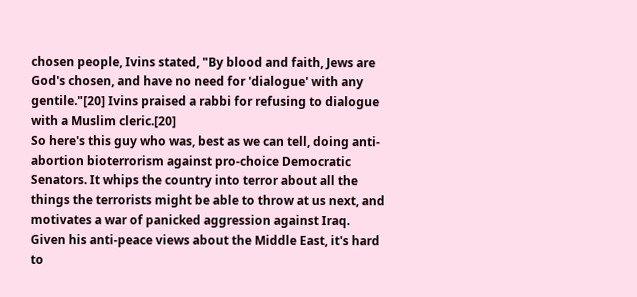chosen people, Ivins stated, "By blood and faith, Jews are God's chosen, and have no need for 'dialogue' with any gentile."[20] Ivins praised a rabbi for refusing to dialogue with a Muslim cleric.[20]
So here's this guy who was, best as we can tell, doing anti-abortion bioterrorism against pro-choice Democratic Senators. It whips the country into terror about all the things the terrorists might be able to throw at us next, and motivates a war of panicked aggression against Iraq. Given his anti-peace views about the Middle East, it's hard to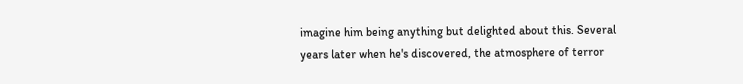imagine him being anything but delighted about this. Several years later when he's discovered, the atmosphere of terror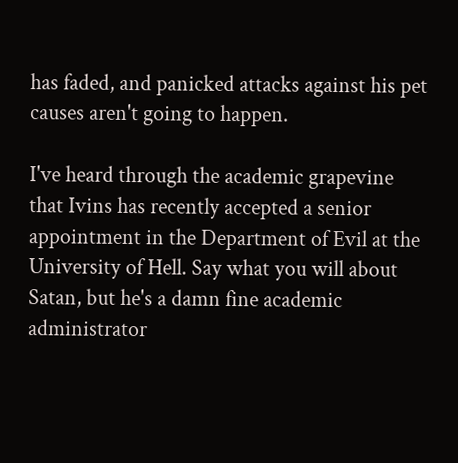has faded, and panicked attacks against his pet causes aren't going to happen.

I've heard through the academic grapevine that Ivins has recently accepted a senior appointment in the Department of Evil at the University of Hell. Say what you will about Satan, but he's a damn fine academic administrator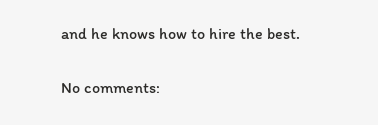and he knows how to hire the best.

No comments: